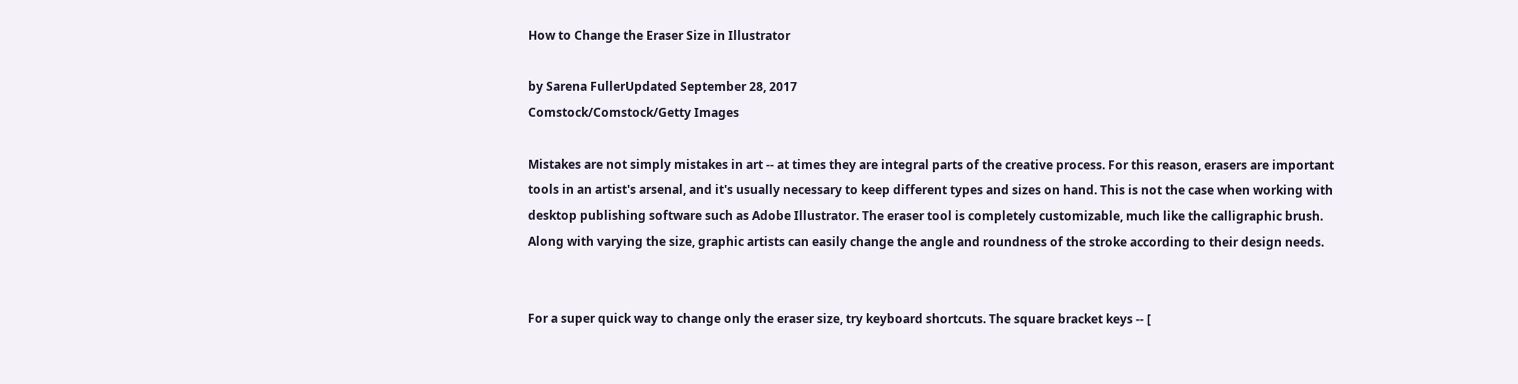How to Change the Eraser Size in Illustrator

by Sarena FullerUpdated September 28, 2017
Comstock/Comstock/Getty Images

Mistakes are not simply mistakes in art -- at times they are integral parts of the creative process. For this reason, erasers are important tools in an artist's arsenal, and it's usually necessary to keep different types and sizes on hand. This is not the case when working with desktop publishing software such as Adobe Illustrator. The eraser tool is completely customizable, much like the calligraphic brush. Along with varying the size, graphic artists can easily change the angle and roundness of the stroke according to their design needs.


For a super quick way to change only the eraser size, try keyboard shortcuts. The square bracket keys -- [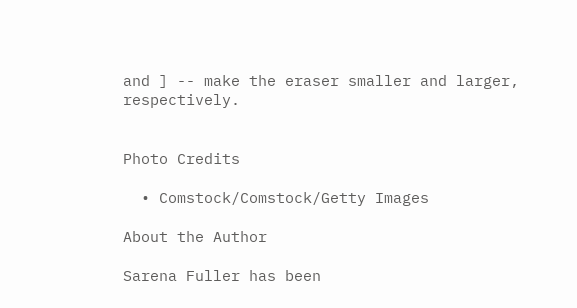and ] -- make the eraser smaller and larger, respectively.


Photo Credits

  • Comstock/Comstock/Getty Images

About the Author

Sarena Fuller has been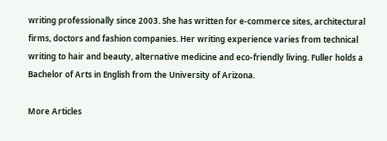writing professionally since 2003. She has written for e-commerce sites, architectural firms, doctors and fashion companies. Her writing experience varies from technical writing to hair and beauty, alternative medicine and eco-friendly living. Fuller holds a Bachelor of Arts in English from the University of Arizona.

More Articles